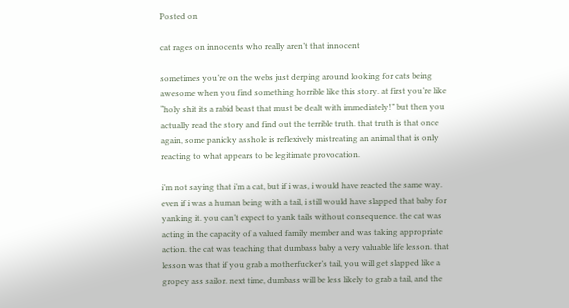Posted on

cat rages on innocents who really aren’t that innocent

sometimes you’re on the webs just derping around looking for cats being awesome when you find something horrible like this story. at first you’re like “holy shit its a rabid beast that must be dealt with immediately!” but then you actually read the story and find out the terrible truth. that truth is that once again, some panicky asshole is reflexively mistreating an animal that is only reacting to what appears to be legitimate provocation.

i’m not saying that i’m a cat, but if i was, i would have reacted the same way. even if i was a human being with a tail, i still would have slapped that baby for yanking it. you can’t expect to yank tails without consequence. the cat was acting in the capacity of a valued family member and was taking appropriate action. the cat was teaching that dumbass baby a very valuable life lesson. that lesson was that if you grab a motherfucker’s tail, you will get slapped like a gropey ass sailor. next time, dumbass will be less likely to grab a tail, and the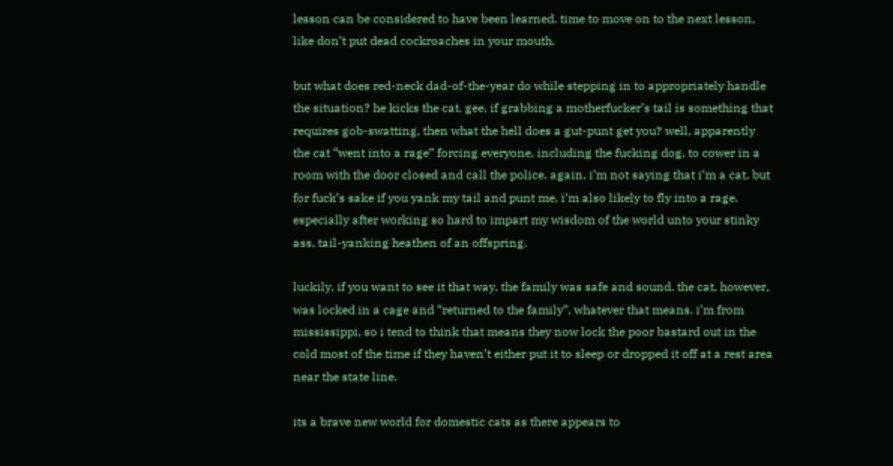lesson can be considered to have been learned. time to move on to the next lesson, like don’t put dead cockroaches in your mouth.

but what does red-neck dad-of-the-year do while stepping in to appropriately handle the situation? he kicks the cat. gee, if grabbing a motherfucker’s tail is something that requires gob-swatting, then what the hell does a gut-punt get you? well, apparently the cat “went into a rage” forcing everyone, including the fucking dog, to cower in a room with the door closed and call the police. again, i’m not saying that i’m a cat, but for fuck’s sake if you yank my tail and punt me, i’m also likely to fly into a rage. especially after working so hard to impart my wisdom of the world unto your stinky ass, tail-yanking heathen of an offspring.

luckily, if you want to see it that way, the family was safe and sound. the cat, however, was locked in a cage and “returned to the family”, whatever that means. i’m from mississippi, so i tend to think that means they now lock the poor bastard out in the cold most of the time if they haven’t either put it to sleep or dropped it off at a rest area near the state line.

its a brave new world for domestic cats as there appears to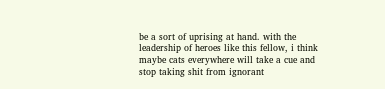be a sort of uprising at hand. with the leadership of heroes like this fellow, i think maybe cats everywhere will take a cue and stop taking shit from ignorant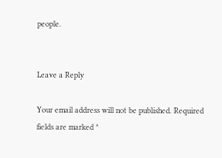people.


Leave a Reply

Your email address will not be published. Required fields are marked *